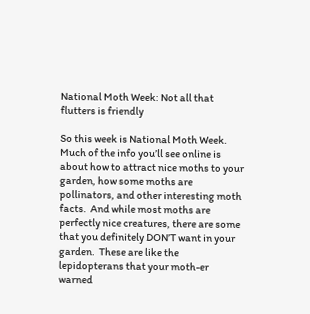National Moth Week: Not all that flutters is friendly

So this week is National Moth Week.  Much of the info you’ll see online is about how to attract nice moths to your garden, how some moths are pollinators, and other interesting moth facts.  And while most moths are perfectly nice creatures, there are some that you definitely DON’T want in your garden.  These are like the lepidopterans that your moth-er warned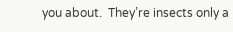you about.  They’re insects only a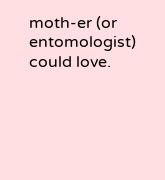moth-er (or entomologist) could love.